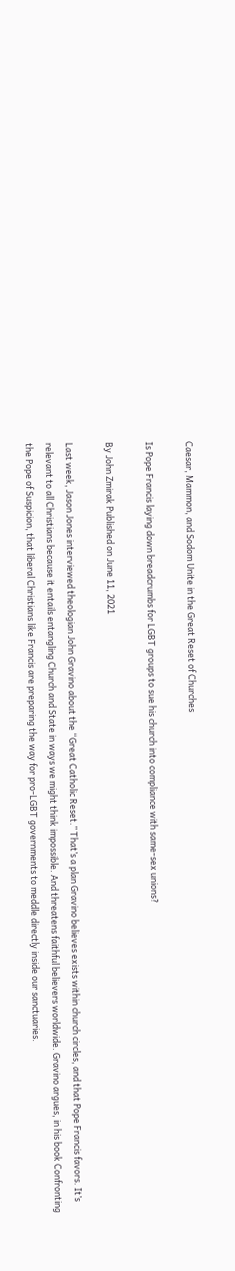Caesar, Mammon, and Sodom Unite in the Great Reset of Churches

Is Pope Francis laying down breadcrumbs for LGBT groups to sue his church into compliance with same-sex unions?

By John Zmirak Published on June 11, 2021

Last week, Jason Jones interviewed theologian John Gravino about the “Great Catholic Reset.” That’s a plan Gravino believes exists within church circles, and that Pope Francis favors. It’s relevant to all Christians because it entails entangling Church and State in ways we might think impossible. And threatens faithful believers worldwide. Gravino argues, in his book Confronting the Pope of Suspicion, that liberal Christians like Francis are preparing the way for pro-LGBT governments to meddle directly inside our sanctuaries.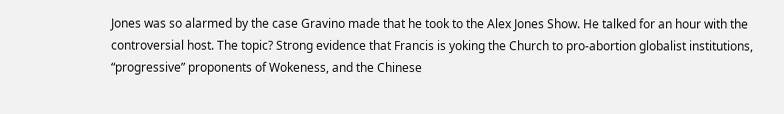Jones was so alarmed by the case Gravino made that he took to the Alex Jones Show. He talked for an hour with the controversial host. The topic? Strong evidence that Francis is yoking the Church to pro-abortion globalist institutions, “progressive” proponents of Wokeness, and the Chinese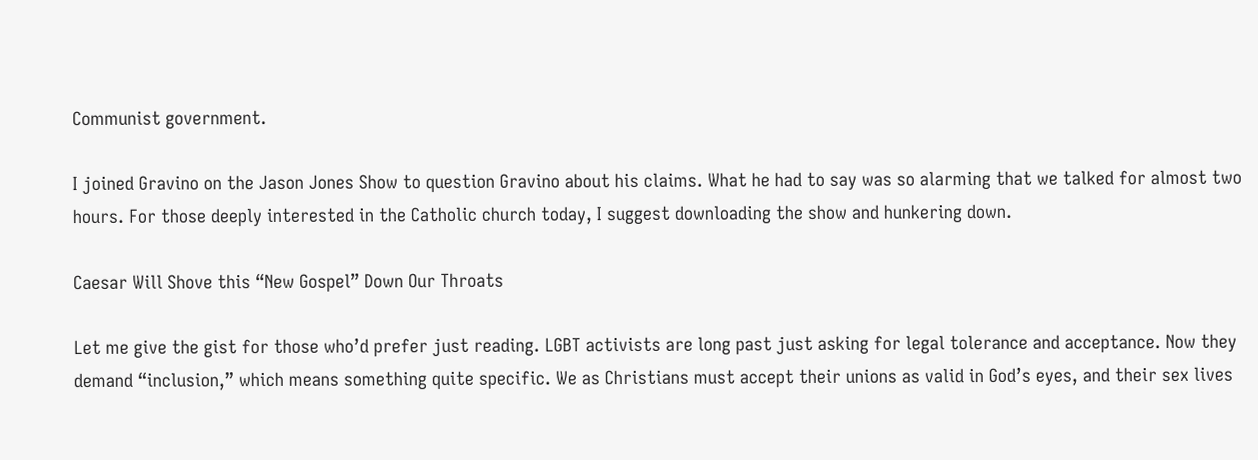Communist government.

I joined Gravino on the Jason Jones Show to question Gravino about his claims. What he had to say was so alarming that we talked for almost two hours. For those deeply interested in the Catholic church today, I suggest downloading the show and hunkering down.

Caesar Will Shove this “New Gospel” Down Our Throats

Let me give the gist for those who’d prefer just reading. LGBT activists are long past just asking for legal tolerance and acceptance. Now they demand “inclusion,” which means something quite specific. We as Christians must accept their unions as valid in God’s eyes, and their sex lives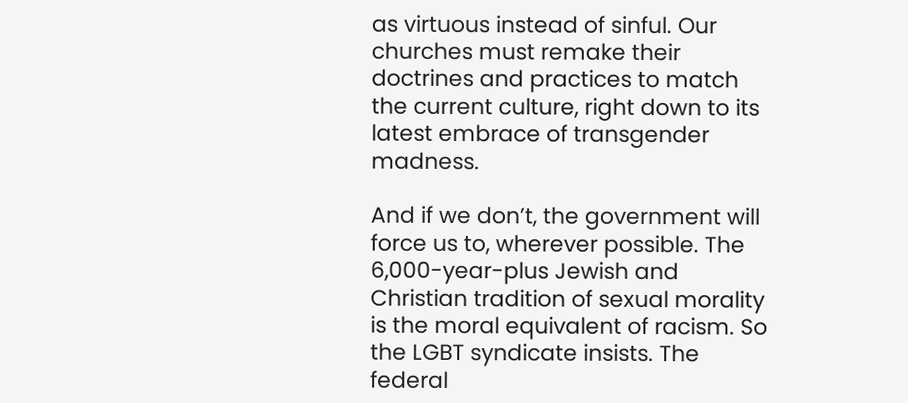as virtuous instead of sinful. Our churches must remake their doctrines and practices to match the current culture, right down to its latest embrace of transgender madness.

And if we don’t, the government will force us to, wherever possible. The 6,000-year-plus Jewish and Christian tradition of sexual morality is the moral equivalent of racism. So the LGBT syndicate insists. The federal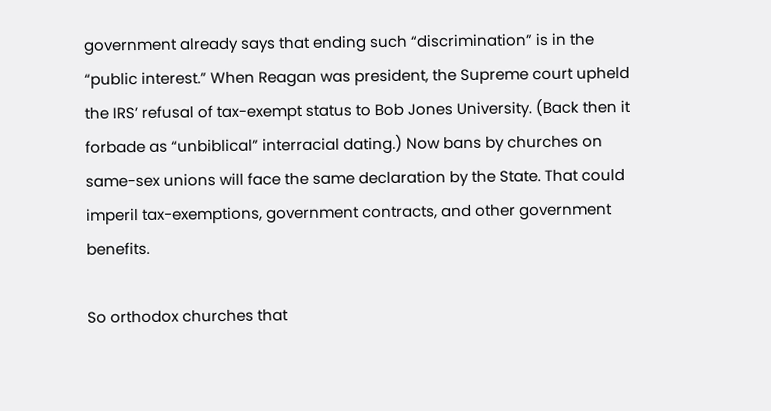government already says that ending such “discrimination” is in the “public interest.” When Reagan was president, the Supreme court upheld the IRS’ refusal of tax-exempt status to Bob Jones University. (Back then it forbade as “unbiblical” interracial dating.) Now bans by churches on same-sex unions will face the same declaration by the State. That could imperil tax-exemptions, government contracts, and other government benefits.

So orthodox churches that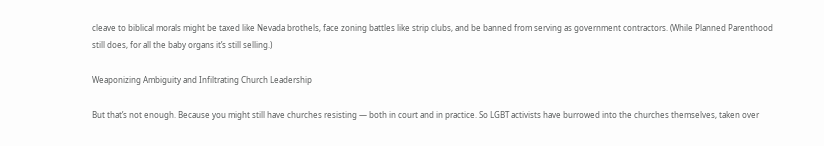cleave to biblical morals might be taxed like Nevada brothels, face zoning battles like strip clubs, and be banned from serving as government contractors. (While Planned Parenthood still does, for all the baby organs it’s still selling.)

Weaponizing Ambiguity and Infiltrating Church Leadership

But that’s not enough. Because you might still have churches resisting — both in court and in practice. So LGBT activists have burrowed into the churches themselves, taken over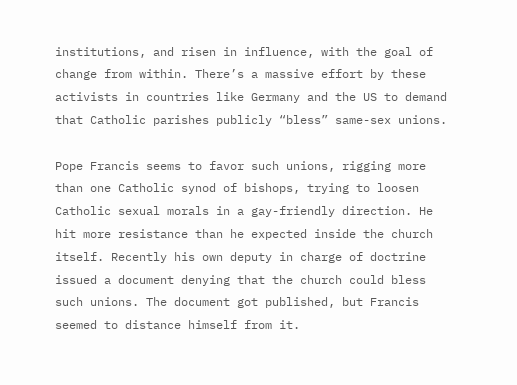institutions, and risen in influence, with the goal of change from within. There’s a massive effort by these activists in countries like Germany and the US to demand that Catholic parishes publicly “bless” same-sex unions.

Pope Francis seems to favor such unions, rigging more than one Catholic synod of bishops, trying to loosen Catholic sexual morals in a gay-friendly direction. He hit more resistance than he expected inside the church itself. Recently his own deputy in charge of doctrine issued a document denying that the church could bless such unions. The document got published, but Francis seemed to distance himself from it.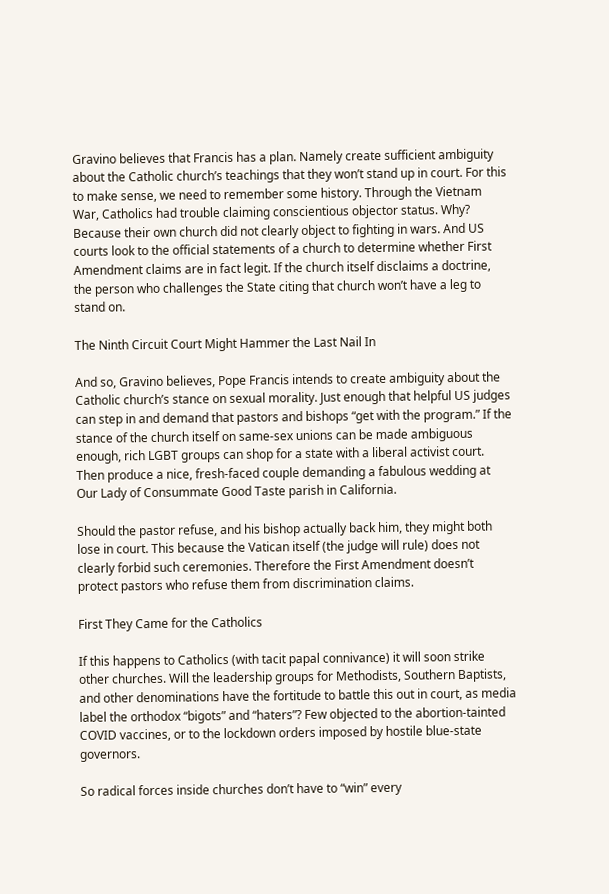Gravino believes that Francis has a plan. Namely create sufficient ambiguity about the Catholic church’s teachings that they won’t stand up in court. For this to make sense, we need to remember some history. Through the Vietnam War, Catholics had trouble claiming conscientious objector status. Why? Because their own church did not clearly object to fighting in wars. And US courts look to the official statements of a church to determine whether First Amendment claims are in fact legit. If the church itself disclaims a doctrine, the person who challenges the State citing that church won’t have a leg to stand on.

The Ninth Circuit Court Might Hammer the Last Nail In

And so, Gravino believes, Pope Francis intends to create ambiguity about the Catholic church’s stance on sexual morality. Just enough that helpful US judges can step in and demand that pastors and bishops “get with the program.” If the stance of the church itself on same-sex unions can be made ambiguous enough, rich LGBT groups can shop for a state with a liberal activist court. Then produce a nice, fresh-faced couple demanding a fabulous wedding at Our Lady of Consummate Good Taste parish in California.

Should the pastor refuse, and his bishop actually back him, they might both lose in court. This because the Vatican itself (the judge will rule) does not clearly forbid such ceremonies. Therefore the First Amendment doesn’t protect pastors who refuse them from discrimination claims.

First They Came for the Catholics

If this happens to Catholics (with tacit papal connivance) it will soon strike other churches. Will the leadership groups for Methodists, Southern Baptists, and other denominations have the fortitude to battle this out in court, as media label the orthodox “bigots” and “haters”? Few objected to the abortion-tainted COVID vaccines, or to the lockdown orders imposed by hostile blue-state governors.

So radical forces inside churches don’t have to “win” every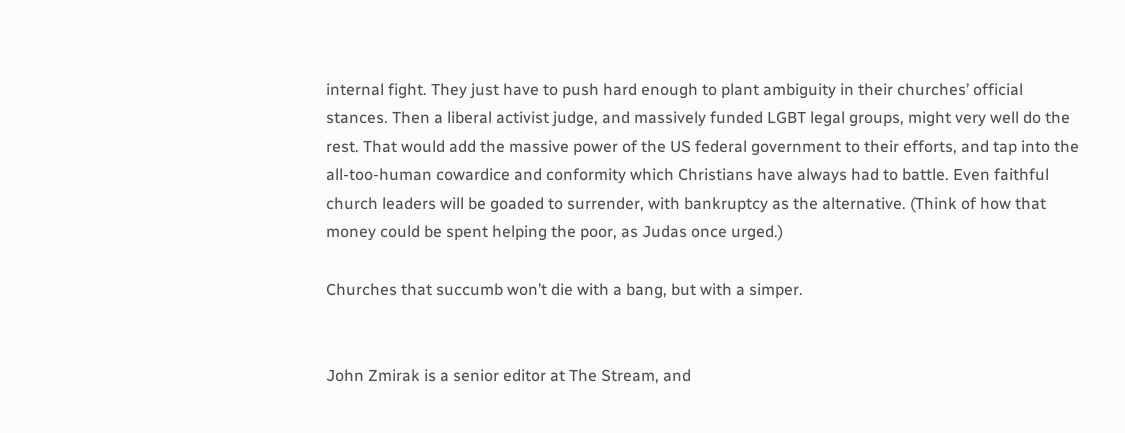internal fight. They just have to push hard enough to plant ambiguity in their churches’ official stances. Then a liberal activist judge, and massively funded LGBT legal groups, might very well do the rest. That would add the massive power of the US federal government to their efforts, and tap into the all-too-human cowardice and conformity which Christians have always had to battle. Even faithful church leaders will be goaded to surrender, with bankruptcy as the alternative. (Think of how that money could be spent helping the poor, as Judas once urged.)

Churches that succumb won’t die with a bang, but with a simper.


John Zmirak is a senior editor at The Stream, and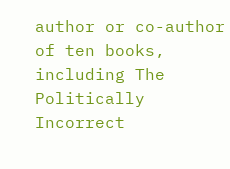author or co-author of ten books, including The Politically Incorrect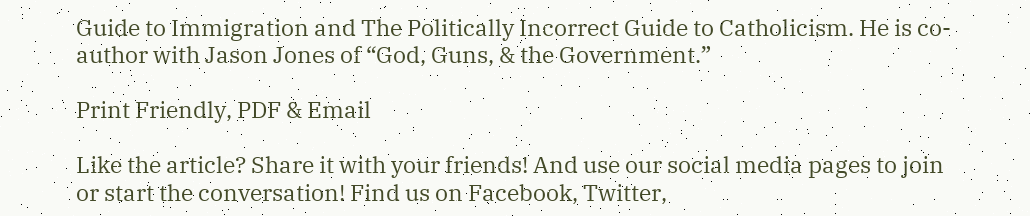Guide to Immigration and The Politically Incorrect Guide to Catholicism. He is co-author with Jason Jones of “God, Guns, & the Government.”

Print Friendly, PDF & Email

Like the article? Share it with your friends! And use our social media pages to join or start the conversation! Find us on Facebook, Twitter,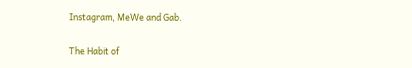Instagram, MeWe and Gab.

The Habit of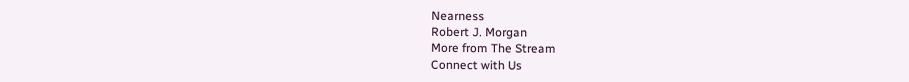Nearness
Robert J. Morgan
More from The Stream
Connect with Us